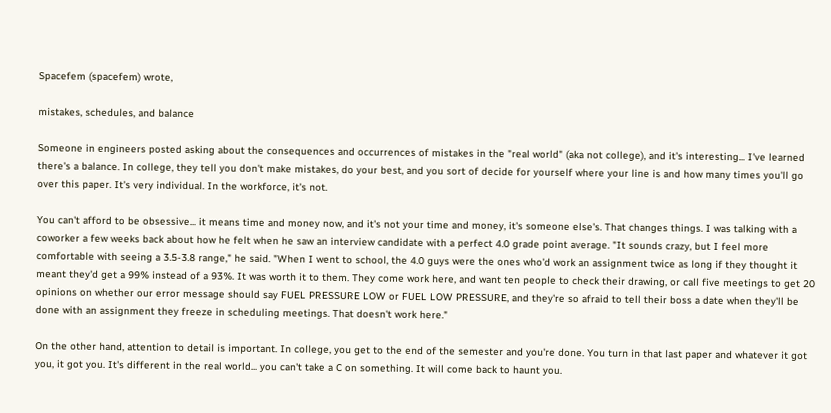Spacefem (spacefem) wrote,

mistakes, schedules, and balance

Someone in engineers posted asking about the consequences and occurrences of mistakes in the "real world" (aka not college), and it's interesting... I've learned there's a balance. In college, they tell you don't make mistakes, do your best, and you sort of decide for yourself where your line is and how many times you'll go over this paper. It's very individual. In the workforce, it's not.

You can't afford to be obsessive... it means time and money now, and it's not your time and money, it's someone else's. That changes things. I was talking with a coworker a few weeks back about how he felt when he saw an interview candidate with a perfect 4.0 grade point average. "It sounds crazy, but I feel more comfortable with seeing a 3.5-3.8 range," he said. "When I went to school, the 4.0 guys were the ones who'd work an assignment twice as long if they thought it meant they'd get a 99% instead of a 93%. It was worth it to them. They come work here, and want ten people to check their drawing, or call five meetings to get 20 opinions on whether our error message should say FUEL PRESSURE LOW or FUEL LOW PRESSURE, and they're so afraid to tell their boss a date when they'll be done with an assignment they freeze in scheduling meetings. That doesn't work here."

On the other hand, attention to detail is important. In college, you get to the end of the semester and you're done. You turn in that last paper and whatever it got you, it got you. It's different in the real world... you can't take a C on something. It will come back to haunt you.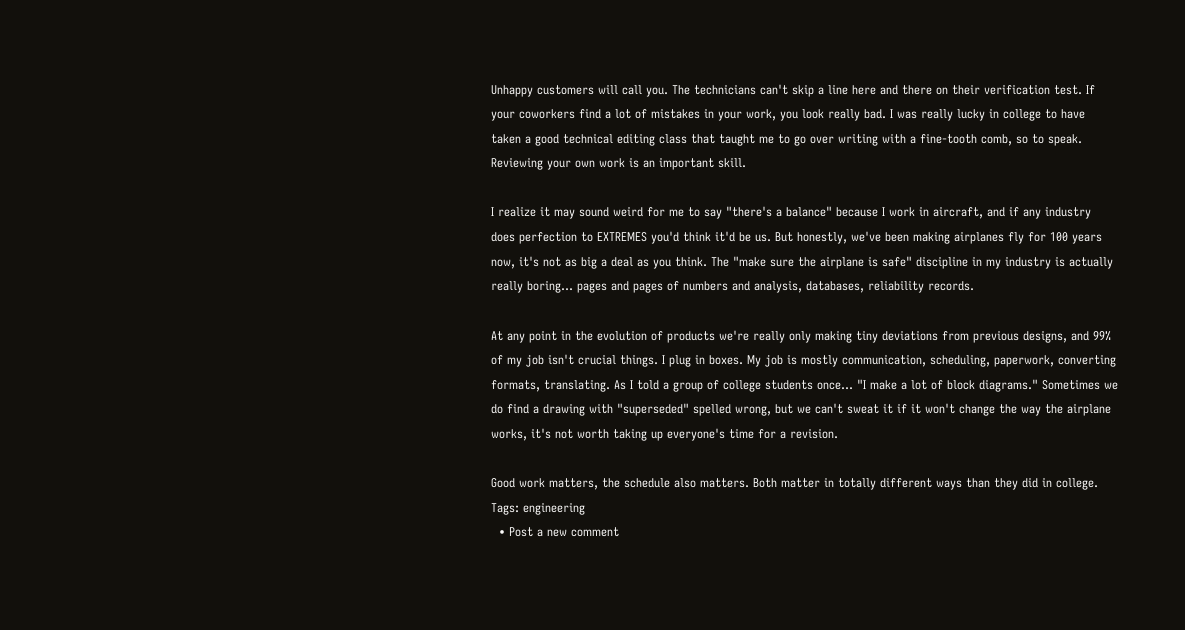Unhappy customers will call you. The technicians can't skip a line here and there on their verification test. If your coworkers find a lot of mistakes in your work, you look really bad. I was really lucky in college to have taken a good technical editing class that taught me to go over writing with a fine-tooth comb, so to speak. Reviewing your own work is an important skill.

I realize it may sound weird for me to say "there's a balance" because I work in aircraft, and if any industry does perfection to EXTREMES you'd think it'd be us. But honestly, we've been making airplanes fly for 100 years now, it's not as big a deal as you think. The "make sure the airplane is safe" discipline in my industry is actually really boring... pages and pages of numbers and analysis, databases, reliability records.

At any point in the evolution of products we're really only making tiny deviations from previous designs, and 99% of my job isn't crucial things. I plug in boxes. My job is mostly communication, scheduling, paperwork, converting formats, translating. As I told a group of college students once... "I make a lot of block diagrams." Sometimes we do find a drawing with "superseded" spelled wrong, but we can't sweat it if it won't change the way the airplane works, it's not worth taking up everyone's time for a revision.

Good work matters, the schedule also matters. Both matter in totally different ways than they did in college.
Tags: engineering
  • Post a new comment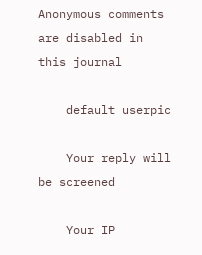Anonymous comments are disabled in this journal

    default userpic

    Your reply will be screened

    Your IP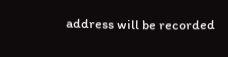address will be recorded